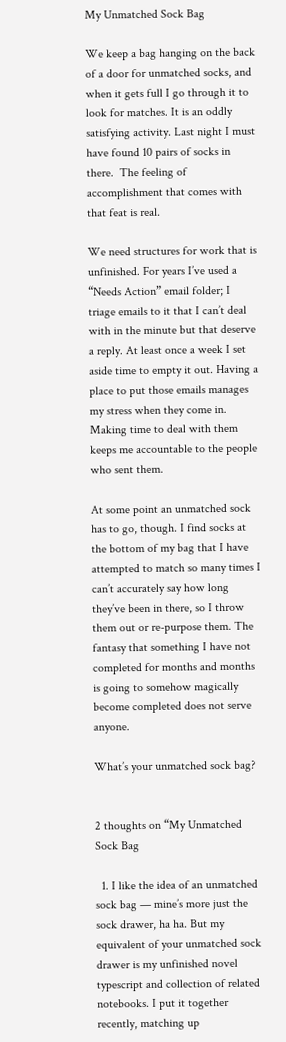My Unmatched Sock Bag

We keep a bag hanging on the back of a door for unmatched socks, and when it gets full I go through it to look for matches. It is an oddly satisfying activity. Last night I must have found 10 pairs of socks in there.  The feeling of accomplishment that comes with that feat is real.

We need structures for work that is unfinished. For years I’ve used a “Needs Action” email folder; I triage emails to it that I can’t deal with in the minute but that deserve a reply. At least once a week I set aside time to empty it out. Having a place to put those emails manages my stress when they come in. Making time to deal with them keeps me accountable to the people who sent them.

At some point an unmatched sock has to go, though. I find socks at the bottom of my bag that I have attempted to match so many times I can’t accurately say how long they’ve been in there, so I throw them out or re-purpose them. The fantasy that something I have not completed for months and months is going to somehow magically become completed does not serve anyone.

What’s your unmatched sock bag?


2 thoughts on “My Unmatched Sock Bag

  1. I like the idea of an unmatched sock bag — mine’s more just the sock drawer, ha ha. But my equivalent of your unmatched sock drawer is my unfinished novel typescript and collection of related notebooks. I put it together recently, matching up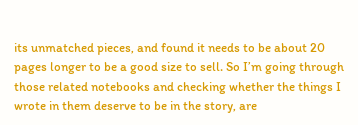its unmatched pieces, and found it needs to be about 20 pages longer to be a good size to sell. So I’m going through those related notebooks and checking whether the things I wrote in them deserve to be in the story, are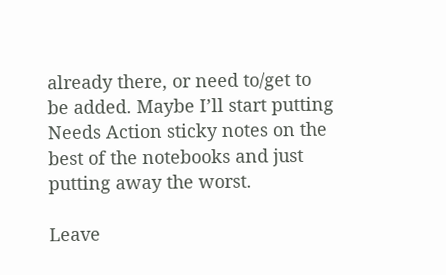already there, or need to/get to be added. Maybe I’ll start putting Needs Action sticky notes on the best of the notebooks and just putting away the worst.

Leave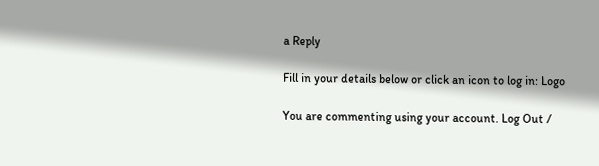a Reply

Fill in your details below or click an icon to log in: Logo

You are commenting using your account. Log Out /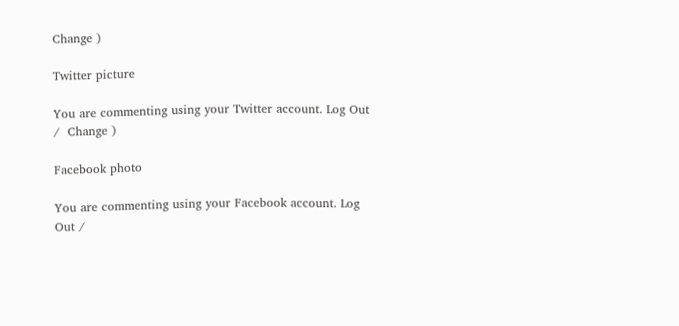Change )

Twitter picture

You are commenting using your Twitter account. Log Out /  Change )

Facebook photo

You are commenting using your Facebook account. Log Out /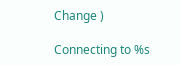Change )

Connecting to %s